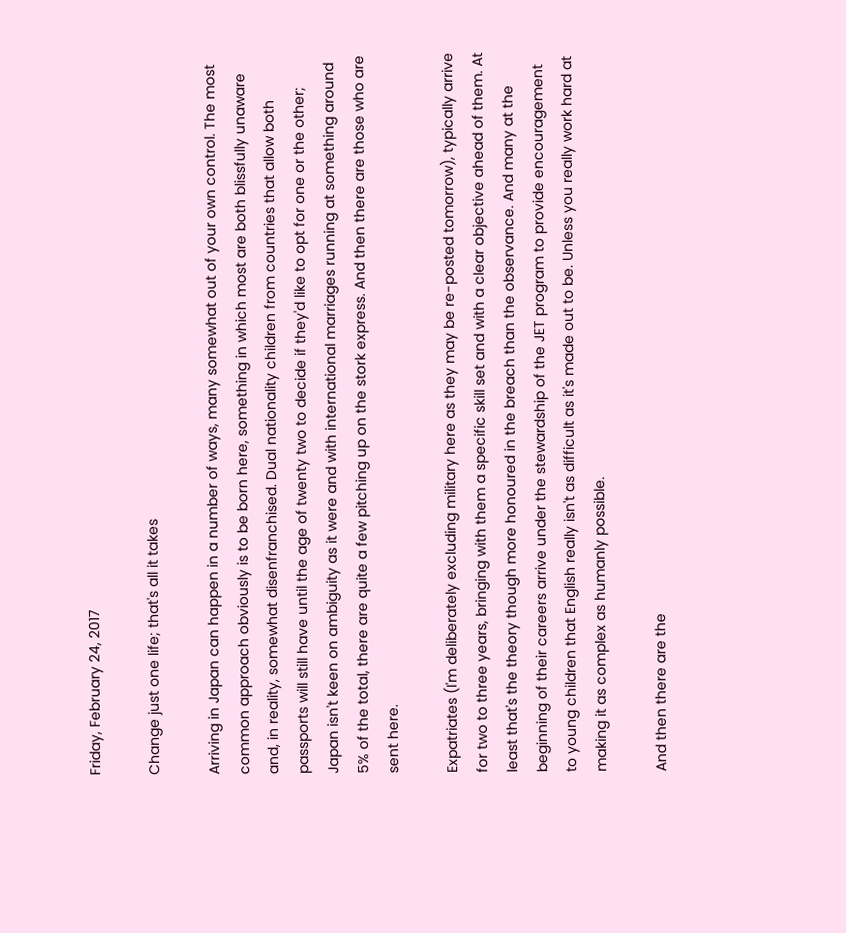Friday, February 24, 2017

Change just one life; that's all it takes

Arriving in Japan can happen in a number of ways, many somewhat out of your own control. The most common approach obviously is to be born here, something in which most are both blissfully unaware and, in reality, somewhat disenfranchised. Dual nationality children from countries that allow both passports will still have until the age of twenty two to decide if they'd like to opt for one or the other; Japan isn't keen on ambiguity as it were and with international marriages running at something around 5% of the total, there are quite a few pitching up on the stork express. And then there are those who are sent here.

Expatriates (I'm deliberately excluding military here as they may be re-posted tomorrow), typically arrive for two to three years, bringing with them a specific skill set and with a clear objective ahead of them. At least that's the theory though more honoured in the breach than the observance. And many at the beginning of their careers arrive under the stewardship of the JET program to provide encouragement to young children that English really isn't as difficult as it's made out to be. Unless you really work hard at making it as complex as humanly possible.

And then there are the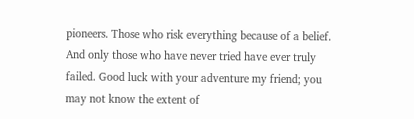pioneers. Those who risk everything because of a belief. And only those who have never tried have ever truly failed. Good luck with your adventure my friend; you may not know the extent of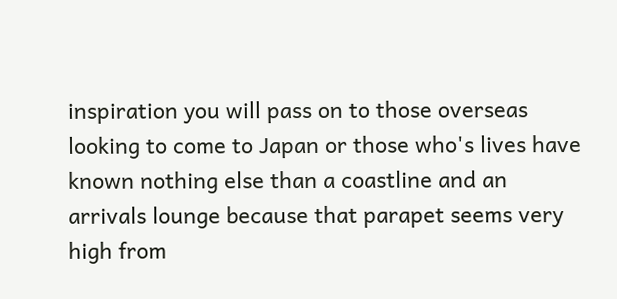inspiration you will pass on to those overseas looking to come to Japan or those who's lives have known nothing else than a coastline and an arrivals lounge because that parapet seems very high from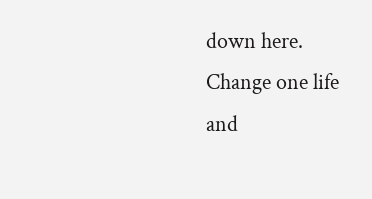down here. Change one life and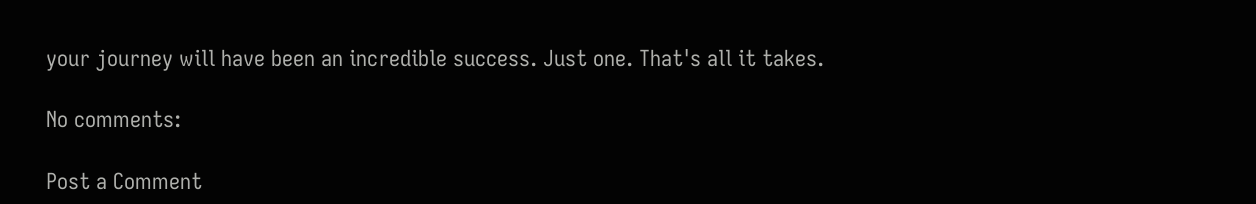your journey will have been an incredible success. Just one. That's all it takes.

No comments:

Post a Comment